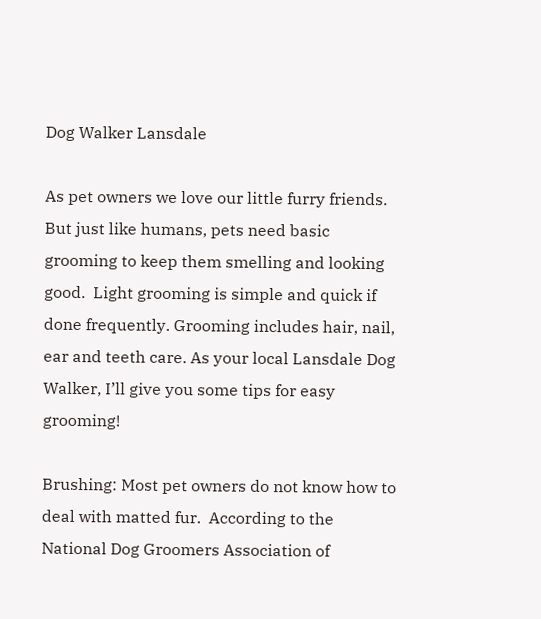Dog Walker Lansdale

As pet owners we love our little furry friends.  But just like humans, pets need basic grooming to keep them smelling and looking good.  Light grooming is simple and quick if done frequently. Grooming includes hair, nail, ear and teeth care. As your local Lansdale Dog Walker, I’ll give you some tips for easy grooming!

Brushing: Most pet owners do not know how to deal with matted fur.  According to the National Dog Groomers Association of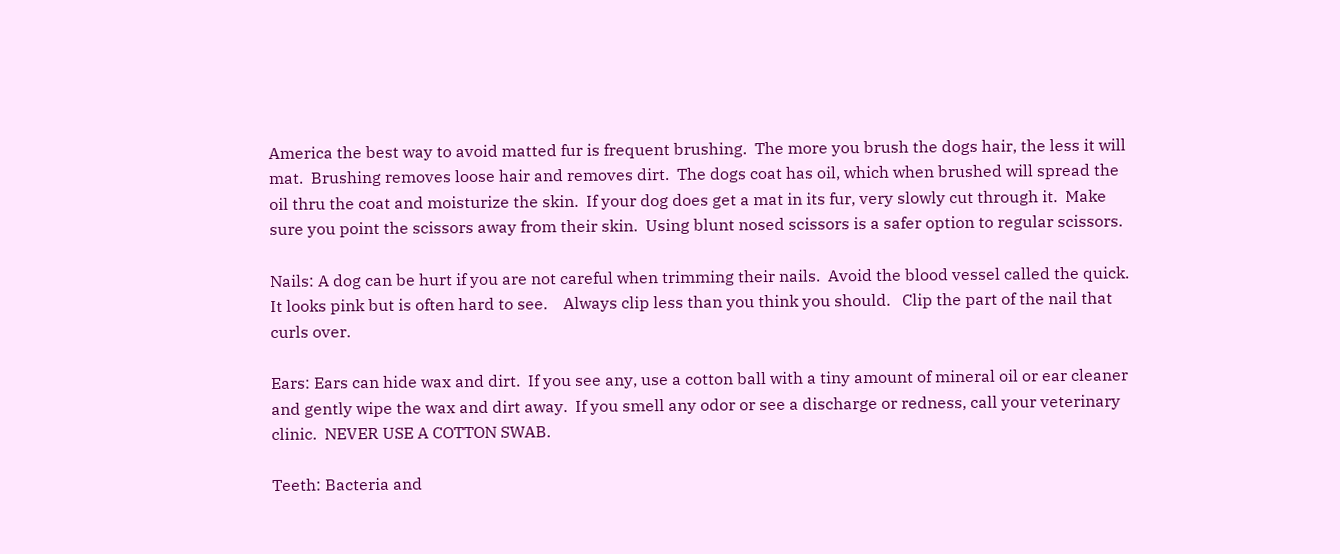America the best way to avoid matted fur is frequent brushing.  The more you brush the dogs hair, the less it will mat.  Brushing removes loose hair and removes dirt.  The dogs coat has oil, which when brushed will spread the oil thru the coat and moisturize the skin.  If your dog does get a mat in its fur, very slowly cut through it.  Make sure you point the scissors away from their skin.  Using blunt nosed scissors is a safer option to regular scissors.

Nails: A dog can be hurt if you are not careful when trimming their nails.  Avoid the blood vessel called the quick.  It looks pink but is often hard to see.    Always clip less than you think you should.   Clip the part of the nail that curls over.

Ears: Ears can hide wax and dirt.  If you see any, use a cotton ball with a tiny amount of mineral oil or ear cleaner and gently wipe the wax and dirt away.  If you smell any odor or see a discharge or redness, call your veterinary clinic.  NEVER USE A COTTON SWAB.

Teeth: Bacteria and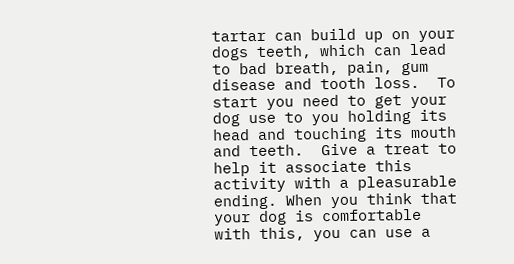tartar can build up on your dogs teeth, which can lead to bad breath, pain, gum disease and tooth loss.  To start you need to get your dog use to you holding its head and touching its mouth and teeth.  Give a treat to help it associate this activity with a pleasurable ending. When you think that your dog is comfortable with this, you can use a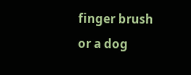finger brush or a dog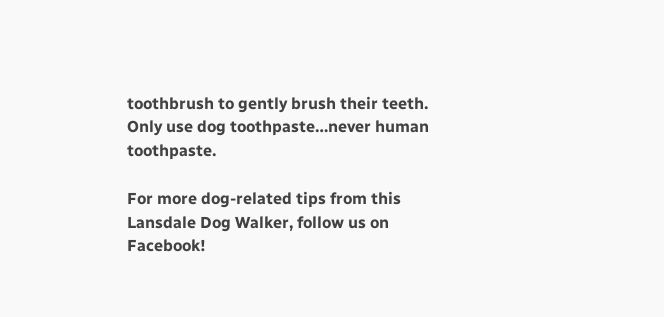toothbrush to gently brush their teeth.  Only use dog toothpaste…never human toothpaste.

For more dog-related tips from this Lansdale Dog Walker, follow us on Facebook!